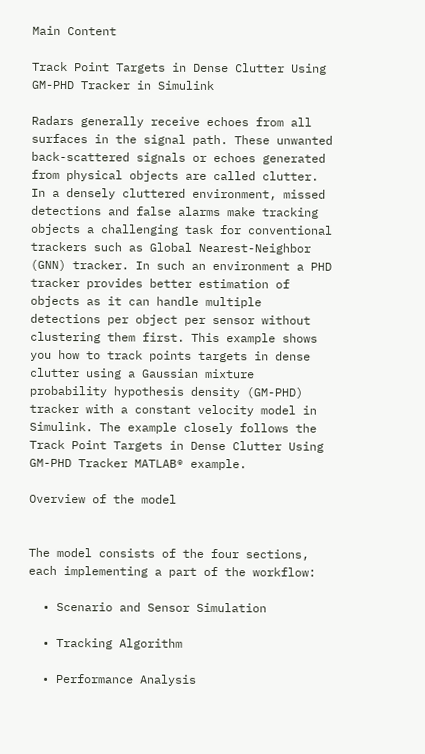Main Content

Track Point Targets in Dense Clutter Using GM-PHD Tracker in Simulink

Radars generally receive echoes from all surfaces in the signal path. These unwanted back-scattered signals or echoes generated from physical objects are called clutter. In a densely cluttered environment, missed detections and false alarms make tracking objects a challenging task for conventional trackers such as Global Nearest-Neighbor (GNN) tracker. In such an environment a PHD tracker provides better estimation of objects as it can handle multiple detections per object per sensor without clustering them first. This example shows you how to track points targets in dense clutter using a Gaussian mixture probability hypothesis density (GM-PHD) tracker with a constant velocity model in Simulink. The example closely follows the Track Point Targets in Dense Clutter Using GM-PHD Tracker MATLAB® example.

Overview of the model


The model consists of the four sections, each implementing a part of the workflow:

  • Scenario and Sensor Simulation

  • Tracking Algorithm

  • Performance Analysis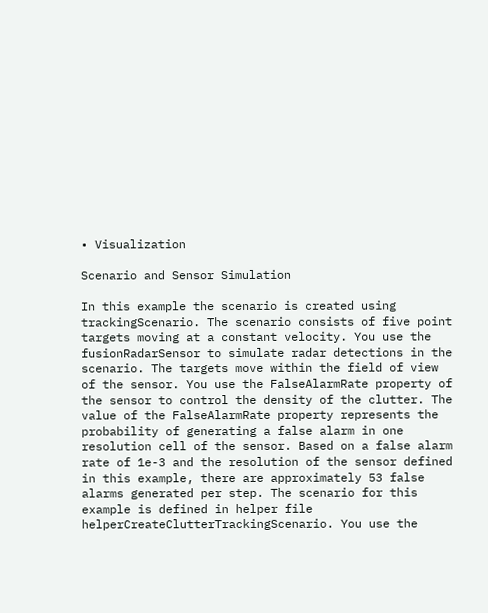• Visualization

Scenario and Sensor Simulation

In this example the scenario is created using trackingScenario. The scenario consists of five point targets moving at a constant velocity. You use the fusionRadarSensor to simulate radar detections in the scenario. The targets move within the field of view of the sensor. You use the FalseAlarmRate property of the sensor to control the density of the clutter. The value of the FalseAlarmRate property represents the probability of generating a false alarm in one resolution cell of the sensor. Based on a false alarm rate of 1e-3 and the resolution of the sensor defined in this example, there are approximately 53 false alarms generated per step. The scenario for this example is defined in helper file helperCreateClutterTrackingScenario. You use the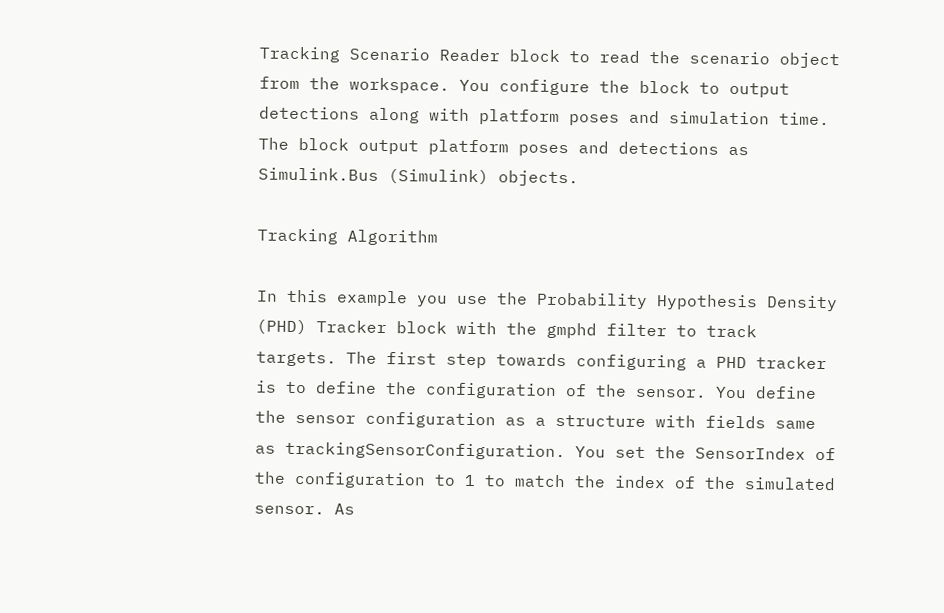Tracking Scenario Reader block to read the scenario object from the workspace. You configure the block to output detections along with platform poses and simulation time. The block output platform poses and detections as Simulink.Bus (Simulink) objects.

Tracking Algorithm

In this example you use the Probability Hypothesis Density (PHD) Tracker block with the gmphd filter to track targets. The first step towards configuring a PHD tracker is to define the configuration of the sensor. You define the sensor configuration as a structure with fields same as trackingSensorConfiguration. You set the SensorIndex of the configuration to 1 to match the index of the simulated sensor. As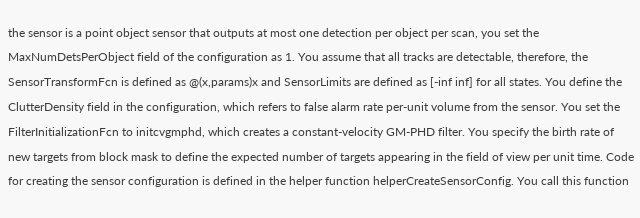the sensor is a point object sensor that outputs at most one detection per object per scan, you set the MaxNumDetsPerObject field of the configuration as 1. You assume that all tracks are detectable, therefore, the SensorTransformFcn is defined as @(x,params)x and SensorLimits are defined as [-inf inf] for all states. You define the ClutterDensity field in the configuration, which refers to false alarm rate per-unit volume from the sensor. You set the FilterInitializationFcn to initcvgmphd, which creates a constant-velocity GM-PHD filter. You specify the birth rate of new targets from block mask to define the expected number of targets appearing in the field of view per unit time. Code for creating the sensor configuration is defined in the helper function helperCreateSensorConfig. You call this function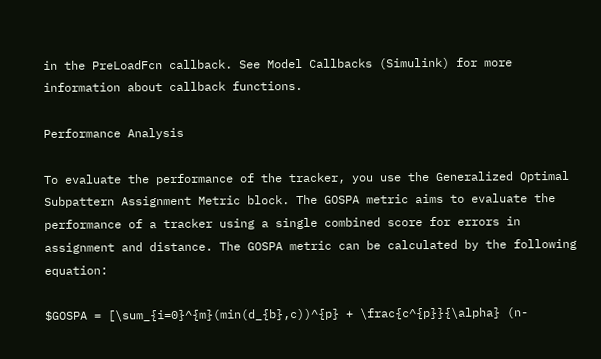in the PreLoadFcn callback. See Model Callbacks (Simulink) for more information about callback functions.

Performance Analysis

To evaluate the performance of the tracker, you use the Generalized Optimal Subpattern Assignment Metric block. The GOSPA metric aims to evaluate the performance of a tracker using a single combined score for errors in assignment and distance. The GOSPA metric can be calculated by the following equation:

$GOSPA = [\sum_{i=0}^{m}(min(d_{b},c))^{p} + \frac{c^{p}}{\alpha} (n-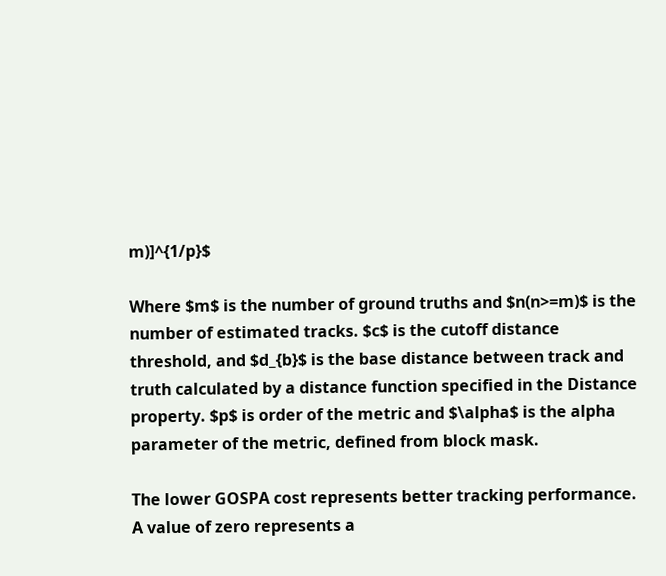m)]^{1/p}$

Where $m$ is the number of ground truths and $n(n>=m)$ is the number of estimated tracks. $c$ is the cutoff distance threshold, and $d_{b}$ is the base distance between track and truth calculated by a distance function specified in the Distance property. $p$ is order of the metric and $\alpha$ is the alpha parameter of the metric, defined from block mask.

The lower GOSPA cost represents better tracking performance. A value of zero represents a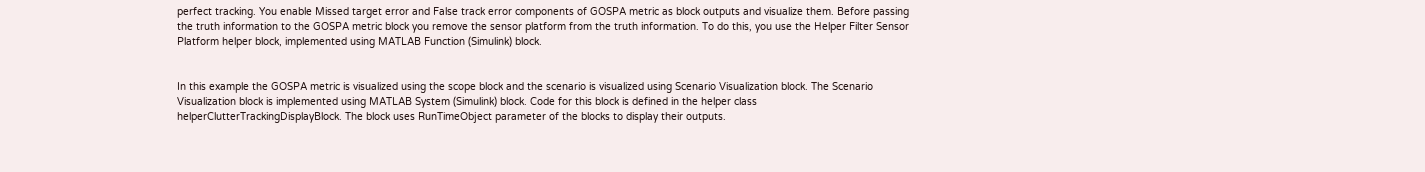perfect tracking. You enable Missed target error and False track error components of GOSPA metric as block outputs and visualize them. Before passing the truth information to the GOSPA metric block you remove the sensor platform from the truth information. To do this, you use the Helper Filter Sensor Platform helper block, implemented using MATLAB Function (Simulink) block.


In this example the GOSPA metric is visualized using the scope block and the scenario is visualized using Scenario Visualization block. The Scenario Visualization block is implemented using MATLAB System (Simulink) block. Code for this block is defined in the helper class helperClutterTrackingDisplayBlock. The block uses RunTimeObject parameter of the blocks to display their outputs.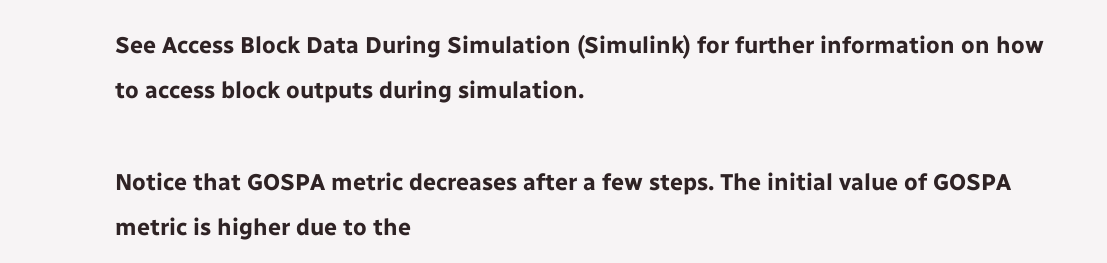See Access Block Data During Simulation (Simulink) for further information on how to access block outputs during simulation.

Notice that GOSPA metric decreases after a few steps. The initial value of GOSPA metric is higher due to the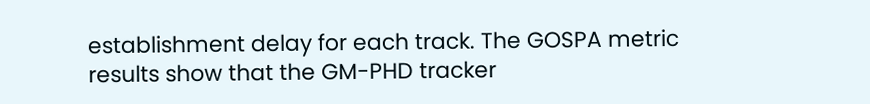establishment delay for each track. The GOSPA metric results show that the GM-PHD tracker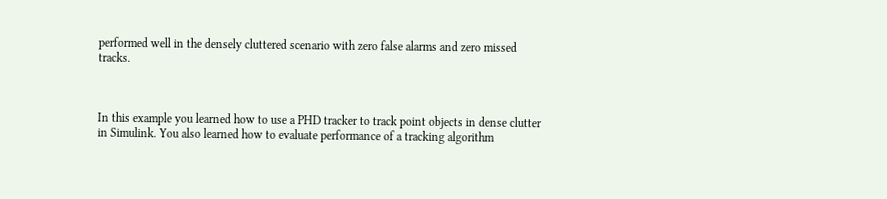performed well in the densely cluttered scenario with zero false alarms and zero missed tracks.



In this example you learned how to use a PHD tracker to track point objects in dense clutter in Simulink. You also learned how to evaluate performance of a tracking algorithm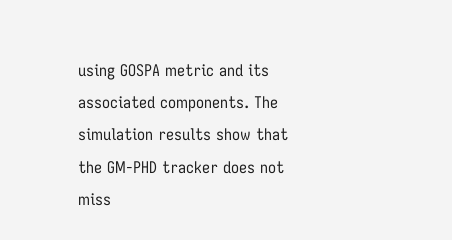using GOSPA metric and its associated components. The simulation results show that the GM-PHD tracker does not miss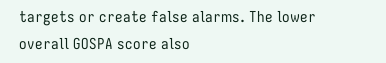targets or create false alarms. The lower overall GOSPA score also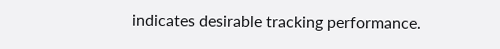indicates desirable tracking performance.